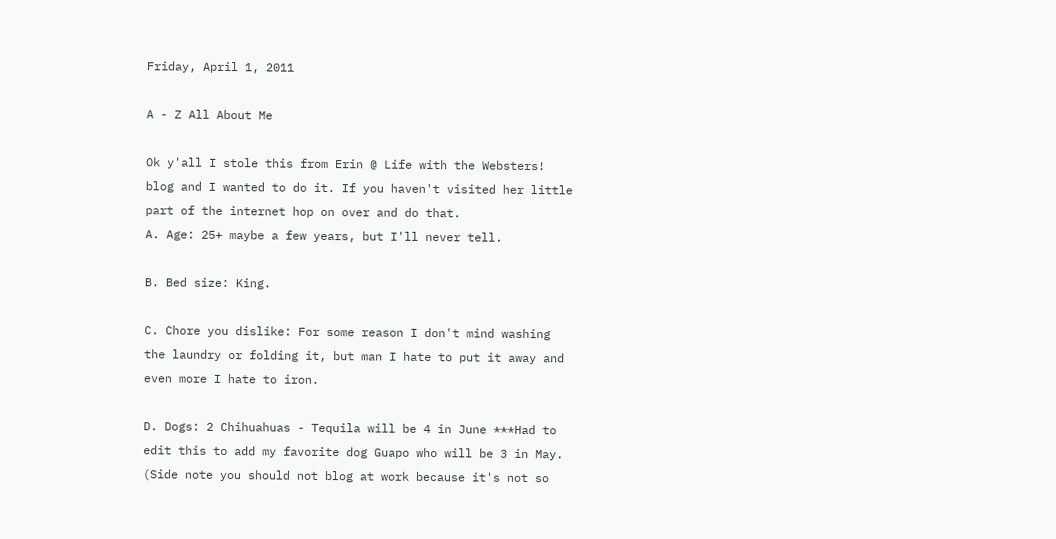Friday, April 1, 2011

A - Z All About Me

Ok y'all I stole this from Erin @ Life with the Websters! blog and I wanted to do it. If you haven't visited her little part of the internet hop on over and do that.
A. Age: 25+ maybe a few years, but I'll never tell.

B. Bed size: King.

C. Chore you dislike: For some reason I don't mind washing the laundry or folding it, but man I hate to put it away and even more I hate to iron.

D. Dogs: 2 Chihuahuas - Tequila will be 4 in June ***Had to edit this to add my favorite dog Guapo who will be 3 in May. (Side note you should not blog at work because it's not so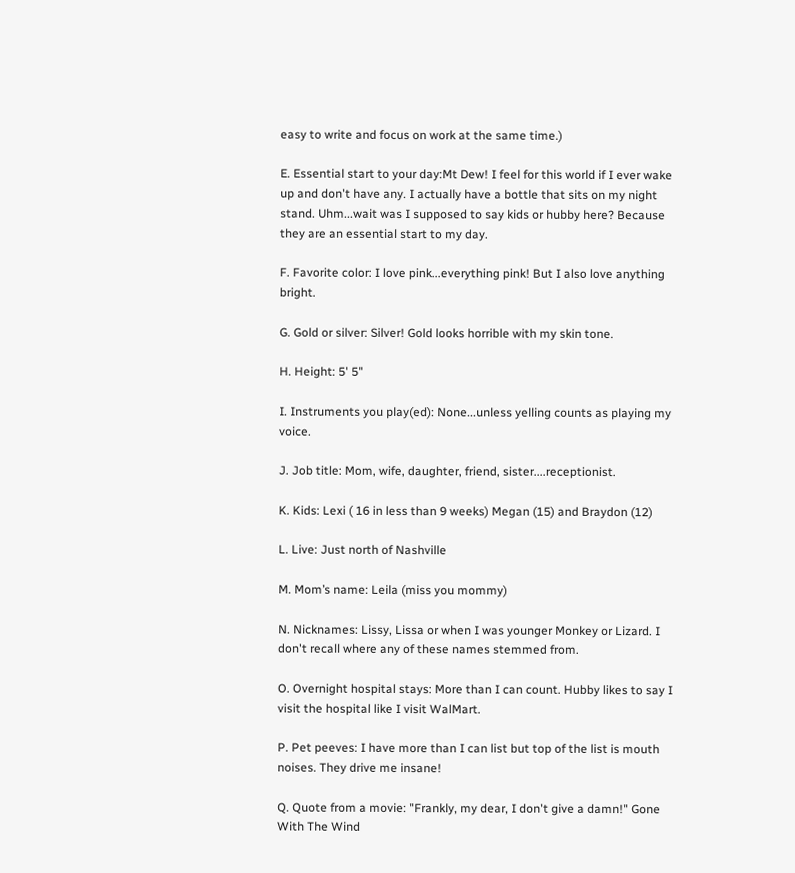easy to write and focus on work at the same time.)

E. Essential start to your day:Mt Dew! I feel for this world if I ever wake up and don't have any. I actually have a bottle that sits on my night stand. Uhm...wait was I supposed to say kids or hubby here? Because they are an essential start to my day.

F. Favorite color: I love pink...everything pink! But I also love anything bright.

G. Gold or silver: Silver! Gold looks horrible with my skin tone.

H. Height: 5' 5"

I. Instruments you play(ed): None...unless yelling counts as playing my voice.

J. Job title: Mom, wife, daughter, friend, sister....receptionist.

K. Kids: Lexi ( 16 in less than 9 weeks) Megan (15) and Braydon (12)

L. Live: Just north of Nashville

M. Mom’s name: Leila (miss you mommy)

N. Nicknames: Lissy, Lissa or when I was younger Monkey or Lizard. I don't recall where any of these names stemmed from.

O. Overnight hospital stays: More than I can count. Hubby likes to say I visit the hospital like I visit WalMart.

P. Pet peeves: I have more than I can list but top of the list is mouth noises. They drive me insane!

Q. Quote from a movie: "Frankly, my dear, I don't give a damn!" Gone With The Wind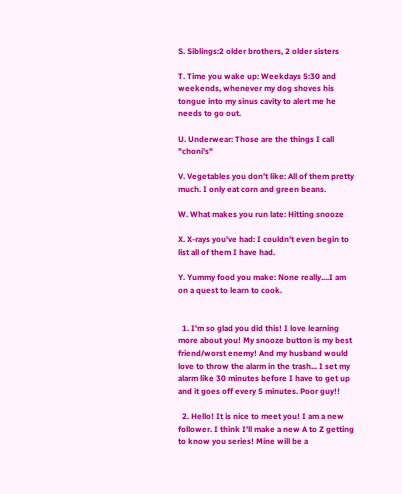S. Siblings:2 older brothers, 2 older sisters

T. Time you wake up: Weekdays 5:30 and weekends, whenever my dog shoves his tongue into my sinus cavity to alert me he needs to go out.

U. Underwear: Those are the things I call "choni's"

V. Vegetables you don’t like: All of them pretty much. I only eat corn and green beans.

W. What makes you run late: Hitting snooze

X. X-rays you’ve had: I couldn't even begin to list all of them I have had.

Y. Yummy food you make: None really....I am on a quest to learn to cook.


  1. I'm so glad you did this! I love learning more about you! My snooze button is my best friend/worst enemy! And my husband would love to throw the alarm in the trash... I set my alarm like 30 minutes before I have to get up and it goes off every 5 minutes. Poor guy!!

  2. Hello! It is nice to meet you! I am a new follower. I think I'll make a new A to Z getting to know you series! Mine will be a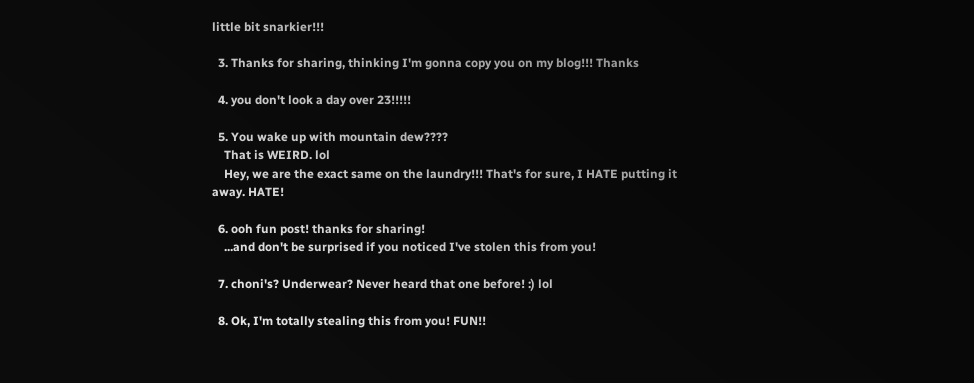little bit snarkier!!!

  3. Thanks for sharing, thinking I'm gonna copy you on my blog!!! Thanks

  4. you don't look a day over 23!!!!!

  5. You wake up with mountain dew????
    That is WEIRD. lol
    Hey, we are the exact same on the laundry!!! That's for sure, I HATE putting it away. HATE!

  6. ooh fun post! thanks for sharing!
    ...and don't be surprised if you noticed I've stolen this from you!

  7. choni's? Underwear? Never heard that one before! :) lol

  8. Ok, I'm totally stealing this from you! FUN!!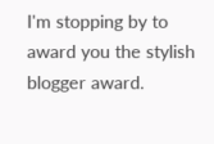I'm stopping by to award you the stylish blogger award.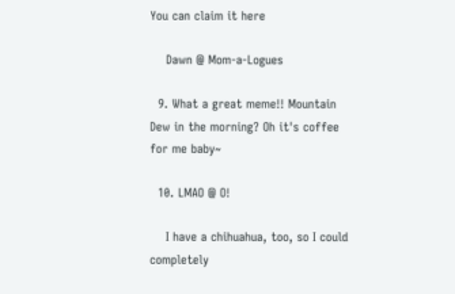You can claim it here

    Dawn @ Mom-a-Logues

  9. What a great meme!! Mountain Dew in the morning? Oh it's coffee for me baby~

  10. LMAO @ O!

    I have a chihuahua, too, so I could completely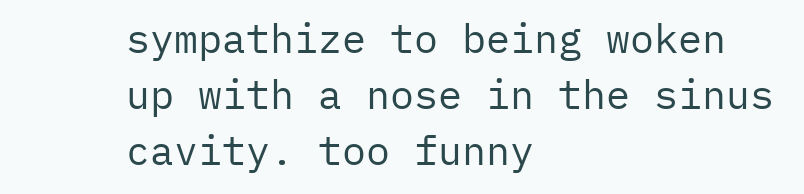sympathize to being woken up with a nose in the sinus cavity. too funny